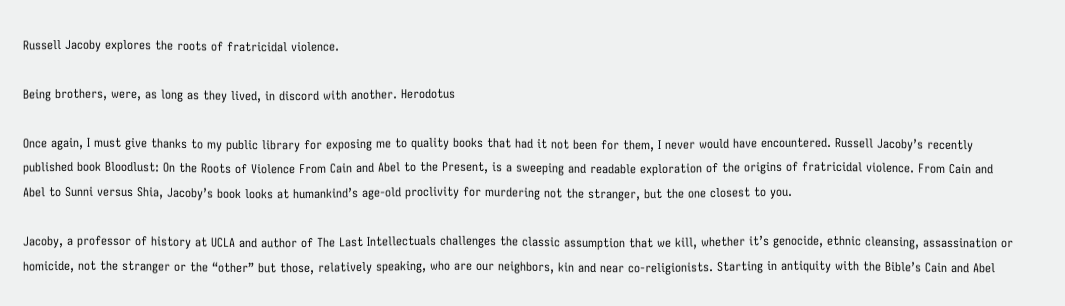Russell Jacoby explores the roots of fratricidal violence.

Being brothers, were, as long as they lived, in discord with another. Herodotus

Once again, I must give thanks to my public library for exposing me to quality books that had it not been for them, I never would have encountered. Russell Jacoby’s recently published book Bloodlust: On the Roots of Violence From Cain and Abel to the Present, is a sweeping and readable exploration of the origins of fratricidal violence. From Cain and Abel to Sunni versus Shia, Jacoby’s book looks at humankind’s age-old proclivity for murdering not the stranger, but the one closest to you.

Jacoby, a professor of history at UCLA and author of The Last Intellectuals challenges the classic assumption that we kill, whether it’s genocide, ethnic cleansing, assassination or homicide, not the stranger or the “other” but those, relatively speaking, who are our neighbors, kin and near co-religionists. Starting in antiquity with the Bible’s Cain and Abel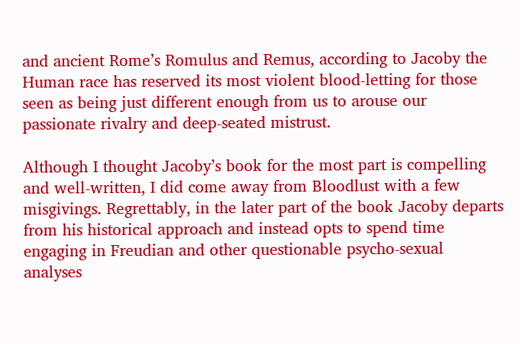and ancient Rome’s Romulus and Remus, according to Jacoby the Human race has reserved its most violent blood-letting for those seen as being just different enough from us to arouse our passionate rivalry and deep-seated mistrust.

Although I thought Jacoby’s book for the most part is compelling and well-written, I did come away from Bloodlust with a few misgivings. Regrettably, in the later part of the book Jacoby departs from his historical approach and instead opts to spend time engaging in Freudian and other questionable psycho-sexual analyses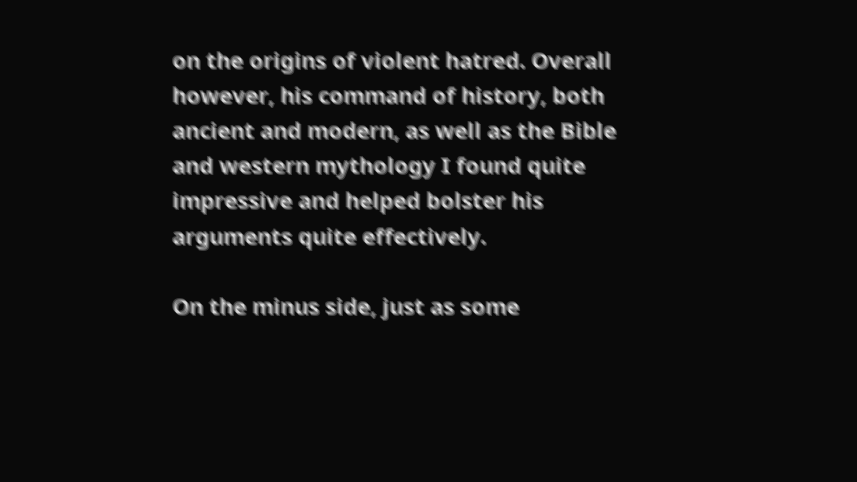on the origins of violent hatred. Overall however, his command of history, both ancient and modern, as well as the Bible and western mythology I found quite impressive and helped bolster his arguments quite effectively.

On the minus side, just as some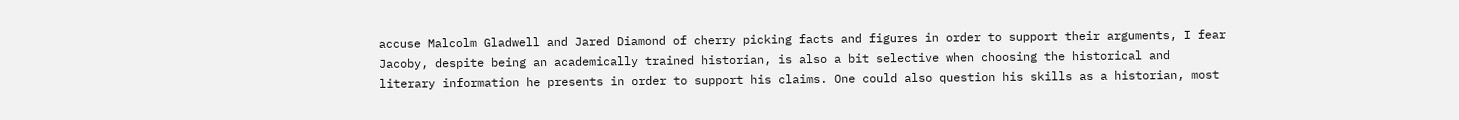accuse Malcolm Gladwell and Jared Diamond of cherry picking facts and figures in order to support their arguments, I fear Jacoby, despite being an academically trained historian, is also a bit selective when choosing the historical and literary information he presents in order to support his claims. One could also question his skills as a historian, most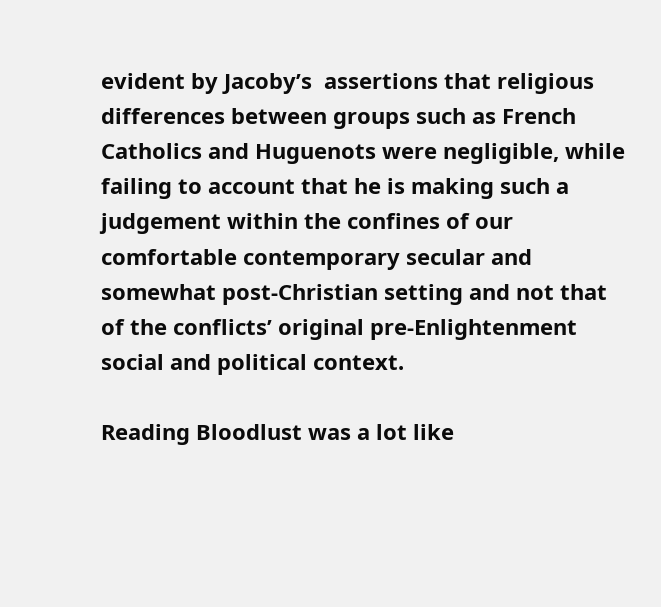evident by Jacoby’s  assertions that religious differences between groups such as French Catholics and Huguenots were negligible, while failing to account that he is making such a judgement within the confines of our comfortable contemporary secular and somewhat post-Christian setting and not that of the conflicts’ original pre-Enlightenment social and political context.

Reading Bloodlust was a lot like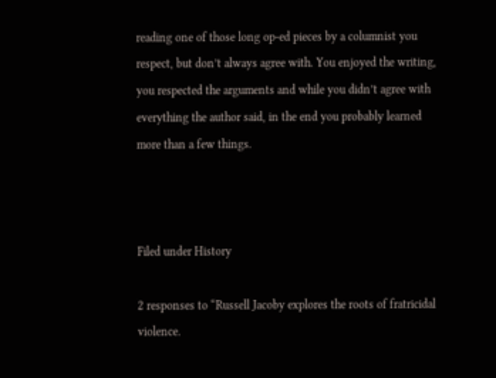reading one of those long op-ed pieces by a columnist you respect, but don’t always agree with. You enjoyed the writing, you respected the arguments and while you didn’t agree with everything the author said, in the end you probably learned more than a few things.



Filed under History

2 responses to “Russell Jacoby explores the roots of fratricidal violence.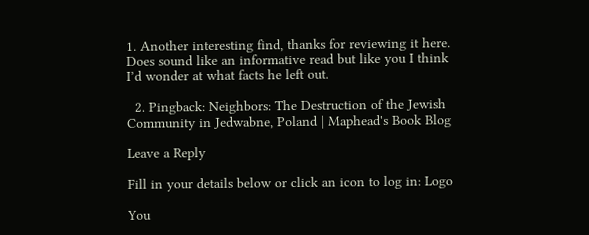1. Another interesting find, thanks for reviewing it here. Does sound like an informative read but like you I think I’d wonder at what facts he left out.

  2. Pingback: Neighbors: The Destruction of the Jewish Community in Jedwabne, Poland | Maphead's Book Blog

Leave a Reply

Fill in your details below or click an icon to log in: Logo

You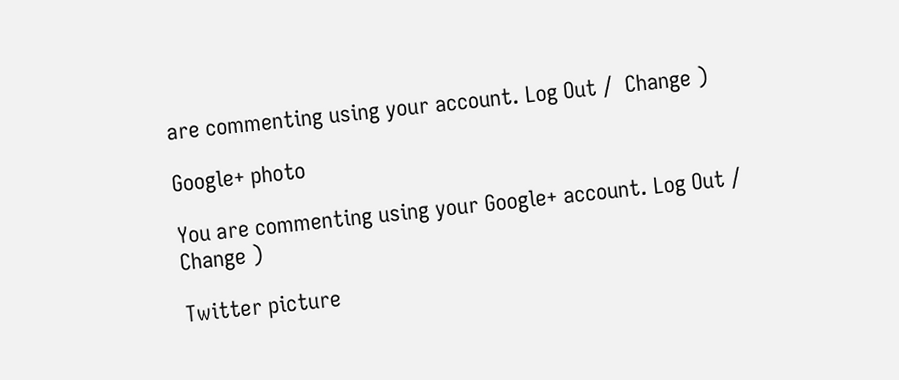are commenting using your account. Log Out /  Change )

Google+ photo

You are commenting using your Google+ account. Log Out /  Change )

Twitter picture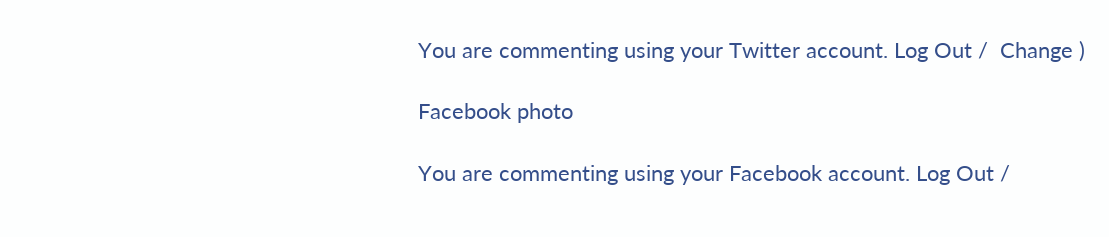You are commenting using your Twitter account. Log Out /  Change )

Facebook photo

You are commenting using your Facebook account. Log Out /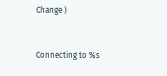Change )


Connecting to %s